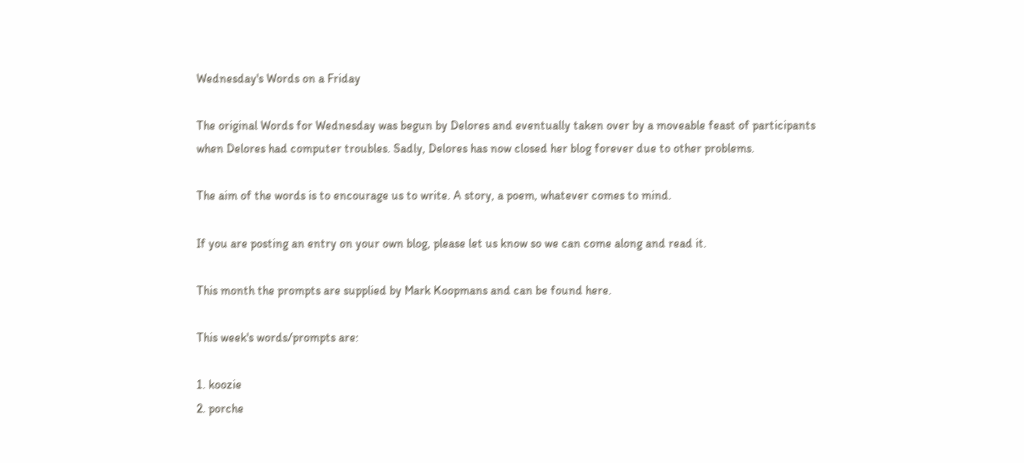Wednesday's Words on a Friday

The original Words for Wednesday was begun by Delores and eventually taken over by a moveable feast of participants when Delores had computer troubles. Sadly, Delores has now closed her blog forever due to other problems.

The aim of the words is to encourage us to write. A story, a poem, whatever comes to mind.

If you are posting an entry on your own blog, please let us know so we can come along and read it.

This month the prompts are supplied by Mark Koopmans and can be found here.

This week's words/prompts are:

1. koozie
2. porche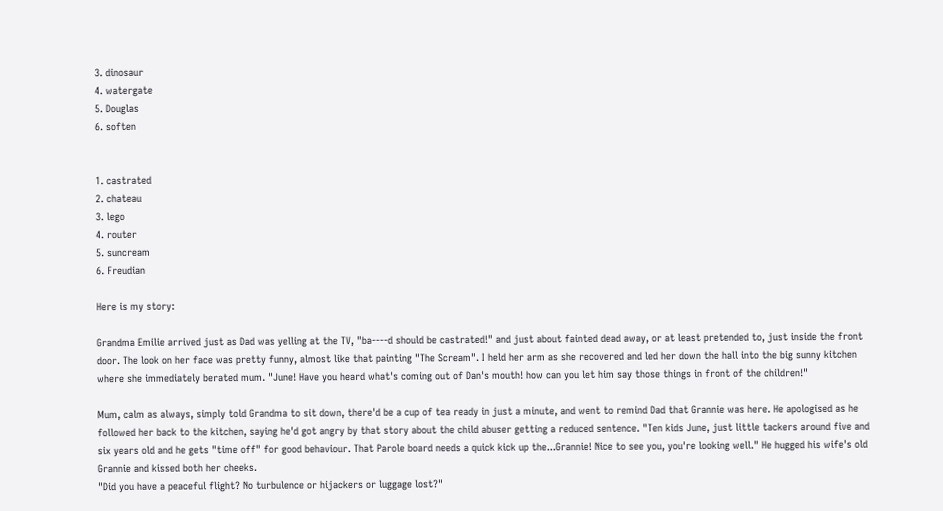3. dinosaur
4. watergate
5. Douglas
6. soften


1. castrated
2. chateau
3. lego
4. router
5. suncream
6. Freudian

Here is my story:

Grandma Emilie arrived just as Dad was yelling at the TV, "ba----d should be castrated!" and just about fainted dead away, or at least pretended to, just inside the front door. The look on her face was pretty funny, almost like that painting "The Scream". I held her arm as she recovered and led her down the hall into the big sunny kitchen where she immediately berated mum. "June! Have you heard what's coming out of Dan's mouth! how can you let him say those things in front of the children!"

Mum, calm as always, simply told Grandma to sit down, there'd be a cup of tea ready in just a minute, and went to remind Dad that Grannie was here. He apologised as he followed her back to the kitchen, saying he'd got angry by that story about the child abuser getting a reduced sentence. "Ten kids June, just little tackers around five and six years old and he gets "time off" for good behaviour. That Parole board needs a quick kick up the...Grannie! Nice to see you, you're looking well." He hugged his wife's old Grannie and kissed both her cheeks.
"Did you have a peaceful flight? No turbulence or hijackers or luggage lost?"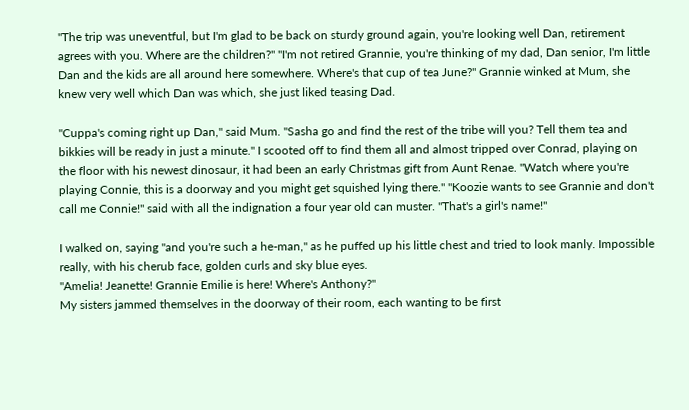"The trip was uneventful, but I'm glad to be back on sturdy ground again, you're looking well Dan, retirement agrees with you. Where are the children?" "I'm not retired Grannie, you're thinking of my dad, Dan senior, I'm little Dan and the kids are all around here somewhere. Where's that cup of tea June?" Grannie winked at Mum, she knew very well which Dan was which, she just liked teasing Dad.

"Cuppa's coming right up Dan," said Mum. "Sasha go and find the rest of the tribe will you? Tell them tea and bikkies will be ready in just a minute." I scooted off to find them all and almost tripped over Conrad, playing on the floor with his newest dinosaur, it had been an early Christmas gift from Aunt Renae. "Watch where you're playing Connie, this is a doorway and you might get squished lying there." "Koozie wants to see Grannie and don't call me Connie!" said with all the indignation a four year old can muster. "That's a girl's name!"

I walked on, saying "and you're such a he-man," as he puffed up his little chest and tried to look manly. Impossible really, with his cherub face, golden curls and sky blue eyes.
"Amelia! Jeanette! Grannie Emilie is here! Where's Anthony?"
My sisters jammed themselves in the doorway of their room, each wanting to be first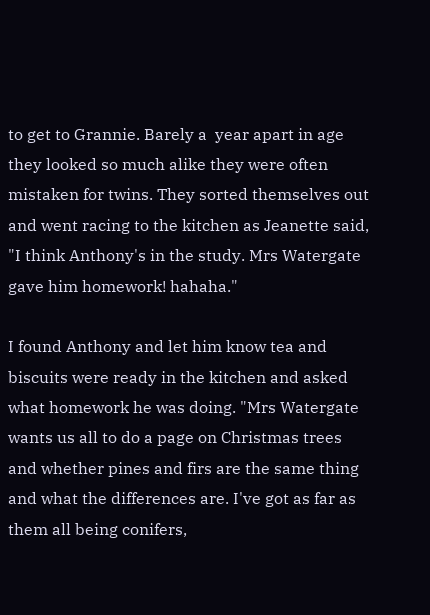to get to Grannie. Barely a  year apart in age they looked so much alike they were often mistaken for twins. They sorted themselves out and went racing to the kitchen as Jeanette said, "I think Anthony's in the study. Mrs Watergate gave him homework! hahaha."

I found Anthony and let him know tea and biscuits were ready in the kitchen and asked what homework he was doing. "Mrs Watergate wants us all to do a page on Christmas trees and whether pines and firs are the same thing and what the differences are. I've got as far as them all being conifers,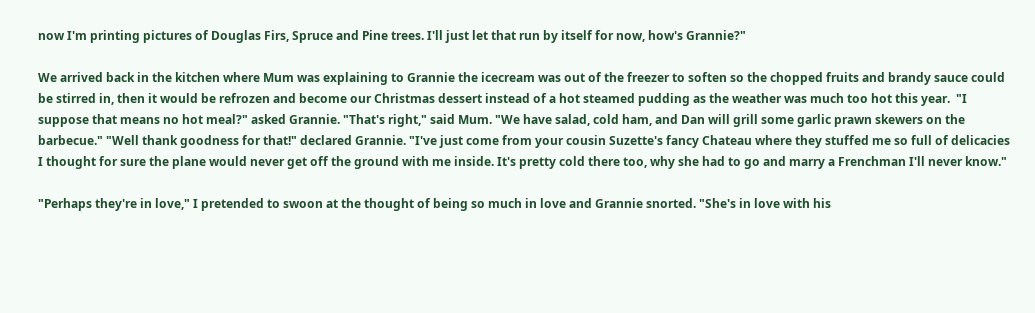now I'm printing pictures of Douglas Firs, Spruce and Pine trees. I'll just let that run by itself for now, how's Grannie?"

We arrived back in the kitchen where Mum was explaining to Grannie the icecream was out of the freezer to soften so the chopped fruits and brandy sauce could be stirred in, then it would be refrozen and become our Christmas dessert instead of a hot steamed pudding as the weather was much too hot this year.  "I suppose that means no hot meal?" asked Grannie. "That's right," said Mum. "We have salad, cold ham, and Dan will grill some garlic prawn skewers on the barbecue." "Well thank goodness for that!" declared Grannie. "I've just come from your cousin Suzette's fancy Chateau where they stuffed me so full of delicacies I thought for sure the plane would never get off the ground with me inside. It's pretty cold there too, why she had to go and marry a Frenchman I'll never know."

"Perhaps they're in love," I pretended to swoon at the thought of being so much in love and Grannie snorted. "She's in love with his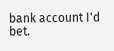bank account I'd bet.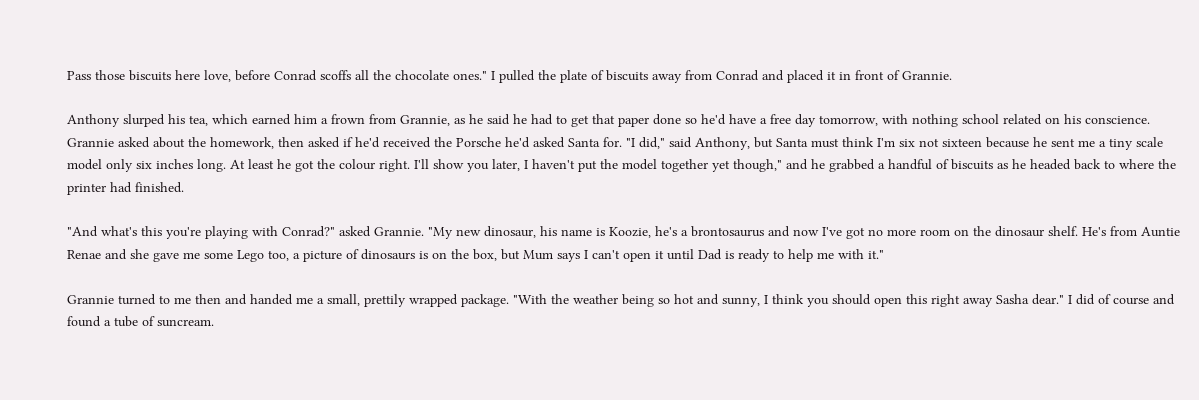Pass those biscuits here love, before Conrad scoffs all the chocolate ones." I pulled the plate of biscuits away from Conrad and placed it in front of Grannie.

Anthony slurped his tea, which earned him a frown from Grannie, as he said he had to get that paper done so he'd have a free day tomorrow, with nothing school related on his conscience. Grannie asked about the homework, then asked if he'd received the Porsche he'd asked Santa for. "I did," said Anthony, but Santa must think I'm six not sixteen because he sent me a tiny scale model only six inches long. At least he got the colour right. I'll show you later, I haven't put the model together yet though," and he grabbed a handful of biscuits as he headed back to where the printer had finished.

"And what's this you're playing with Conrad?" asked Grannie. "My new dinosaur, his name is Koozie, he's a brontosaurus and now I've got no more room on the dinosaur shelf. He's from Auntie Renae and she gave me some Lego too, a picture of dinosaurs is on the box, but Mum says I can't open it until Dad is ready to help me with it."

Grannie turned to me then and handed me a small, prettily wrapped package. "With the weather being so hot and sunny, I think you should open this right away Sasha dear." I did of course and found a tube of suncream.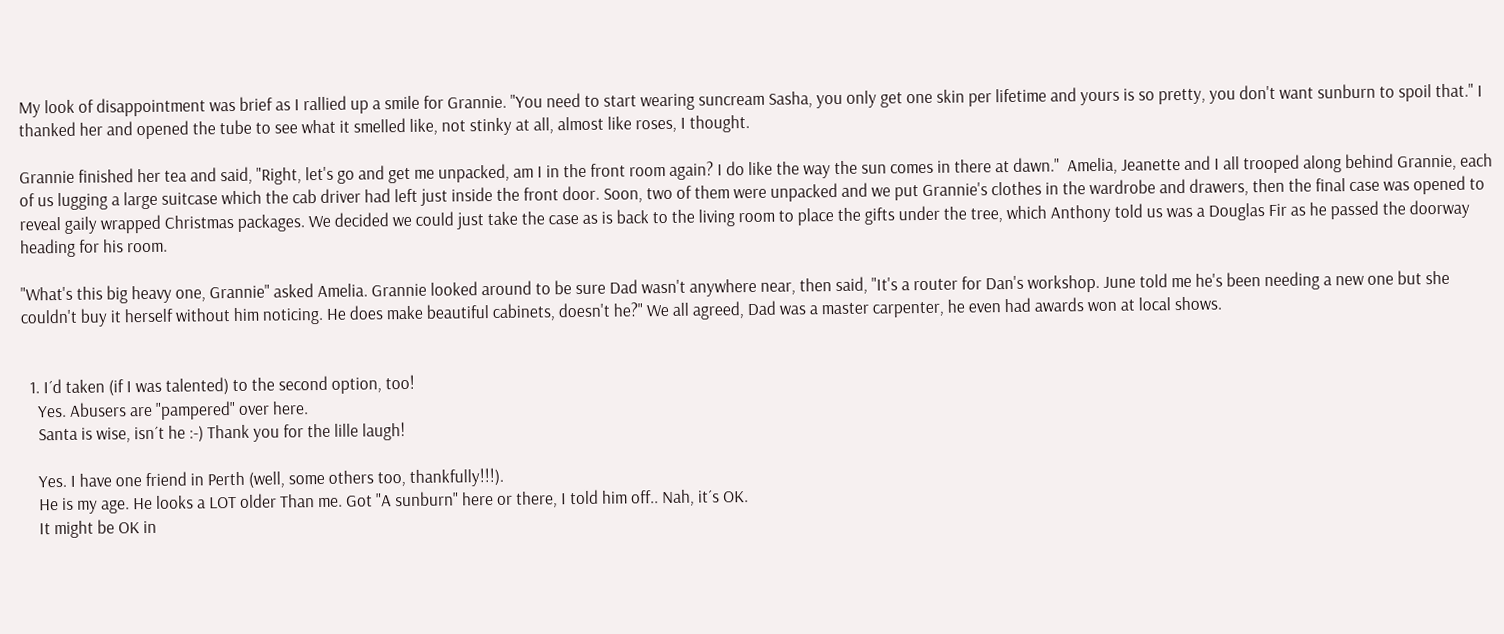My look of disappointment was brief as I rallied up a smile for Grannie. "You need to start wearing suncream Sasha, you only get one skin per lifetime and yours is so pretty, you don't want sunburn to spoil that." I thanked her and opened the tube to see what it smelled like, not stinky at all, almost like roses, I thought.

Grannie finished her tea and said, "Right, let's go and get me unpacked, am I in the front room again? I do like the way the sun comes in there at dawn."  Amelia, Jeanette and I all trooped along behind Grannie, each of us lugging a large suitcase which the cab driver had left just inside the front door. Soon, two of them were unpacked and we put Grannie's clothes in the wardrobe and drawers, then the final case was opened to reveal gaily wrapped Christmas packages. We decided we could just take the case as is back to the living room to place the gifts under the tree, which Anthony told us was a Douglas Fir as he passed the doorway heading for his room.

"What's this big heavy one, Grannie" asked Amelia. Grannie looked around to be sure Dad wasn't anywhere near, then said, "It's a router for Dan's workshop. June told me he's been needing a new one but she couldn't buy it herself without him noticing. He does make beautiful cabinets, doesn't he?" We all agreed, Dad was a master carpenter, he even had awards won at local shows.


  1. I´d taken (if I was talented) to the second option, too!
    Yes. Abusers are "pampered" over here.
    Santa is wise, isn´t he :-) Thank you for the lille laugh!

    Yes. I have one friend in Perth (well, some others too, thankfully!!!).
    He is my age. He looks a LOT older Than me. Got "A sunburn" here or there, I told him off.. Nah, it´s OK.
    It might be OK in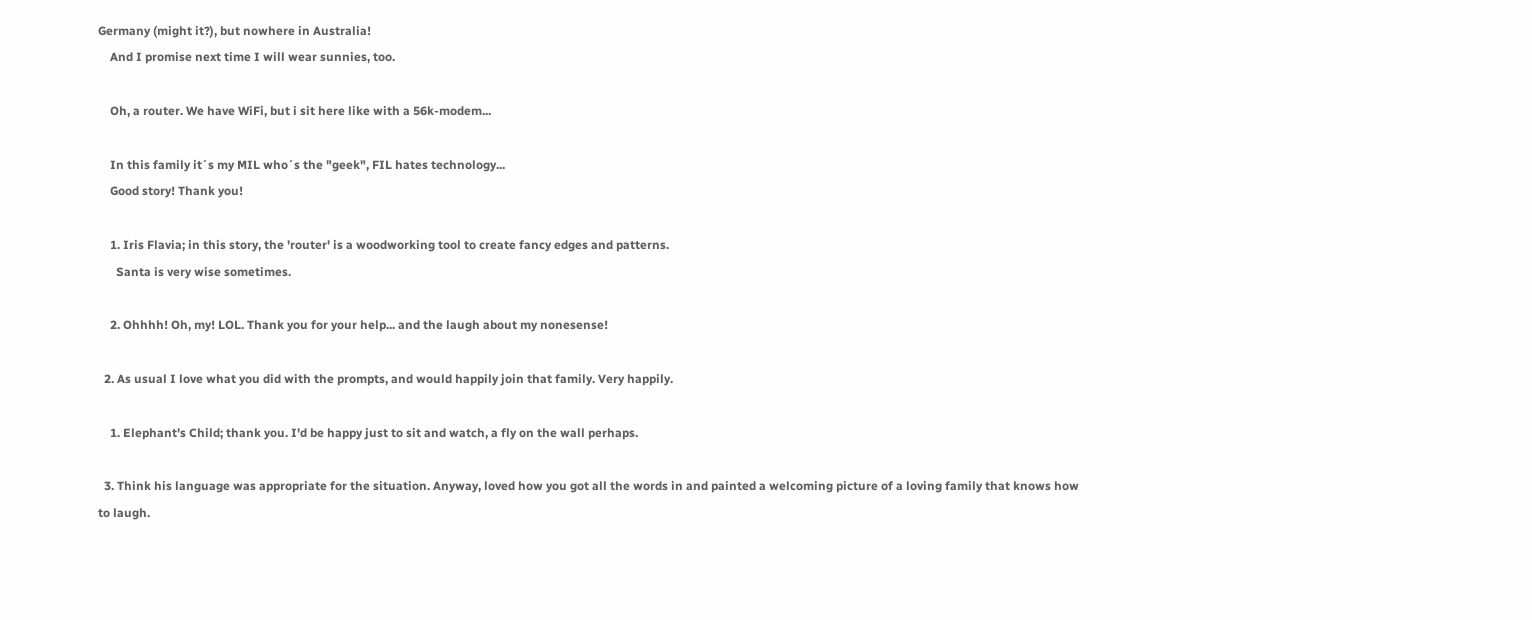Germany (might it?), but nowhere in Australia!
    And I promise next time I will wear sunnies, too.

    Oh, a router. We have WiFi, but i sit here like with a 56k-modem...

    In this family it´s my MIL who´s the "geek", FIL hates technology...
    Good story! Thank you!

    1. Iris Flavia; in this story, the 'router' is a woodworking tool to create fancy edges and patterns.
      Santa is very wise sometimes.

    2. Ohhhh! Oh, my! LOL. Thank you for your help... and the laugh about my nonesense!

  2. As usual I love what you did with the prompts, and would happily join that family. Very happily.

    1. Elephant's Child; thank you. I'd be happy just to sit and watch, a fly on the wall perhaps.

  3. Think his language was appropriate for the situation. Anyway, loved how you got all the words in and painted a welcoming picture of a loving family that knows how to laugh.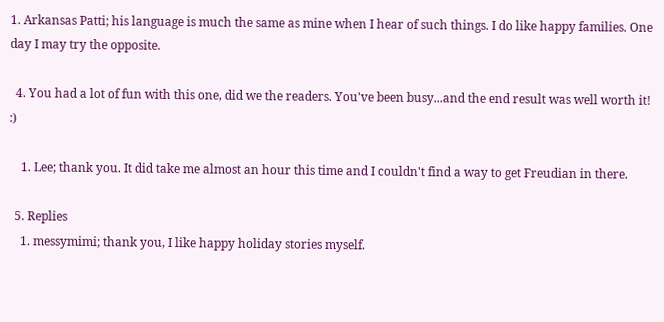1. Arkansas Patti; his language is much the same as mine when I hear of such things. I do like happy families. One day I may try the opposite.

  4. You had a lot of fun with this one, did we the readers. You've been busy...and the end result was well worth it! :)

    1. Lee; thank you. It did take me almost an hour this time and I couldn't find a way to get Freudian in there.

  5. Replies
    1. messymimi; thank you, I like happy holiday stories myself.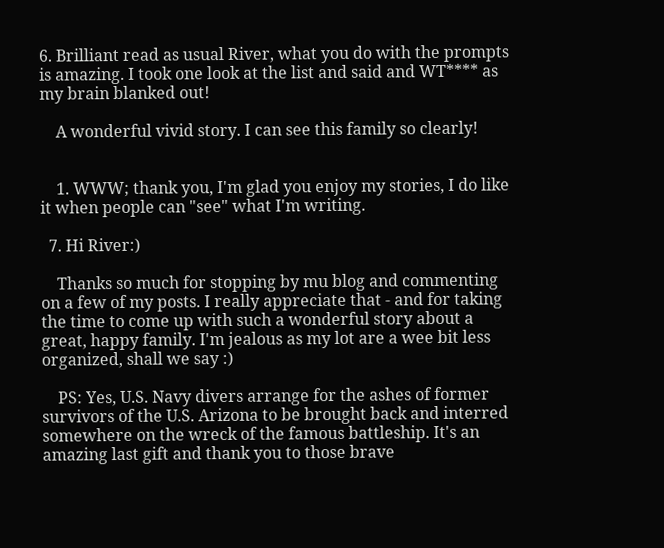6. Brilliant read as usual River, what you do with the prompts is amazing. I took one look at the list and said and WT**** as my brain blanked out!

    A wonderful vivid story. I can see this family so clearly!


    1. WWW; thank you, I'm glad you enjoy my stories, I do like it when people can "see" what I'm writing.

  7. Hi River:)

    Thanks so much for stopping by mu blog and commenting on a few of my posts. I really appreciate that - and for taking the time to come up with such a wonderful story about a great, happy family. I'm jealous as my lot are a wee bit less organized, shall we say :)

    PS: Yes, U.S. Navy divers arrange for the ashes of former survivors of the U.S. Arizona to be brought back and interred somewhere on the wreck of the famous battleship. It's an amazing last gift and thank you to those brave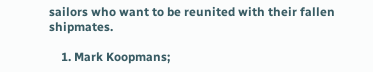sailors who want to be reunited with their fallen shipmates.

    1. Mark Koopmans;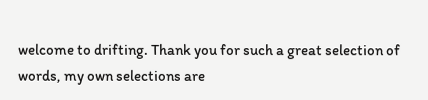welcome to drifting. Thank you for such a great selection of words, my own selections are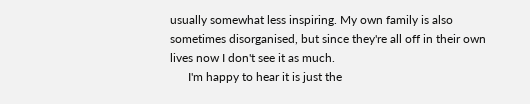usually somewhat less inspiring. My own family is also sometimes disorganised, but since they're all off in their own lives now I don't see it as much.
      I'm happy to hear it is just the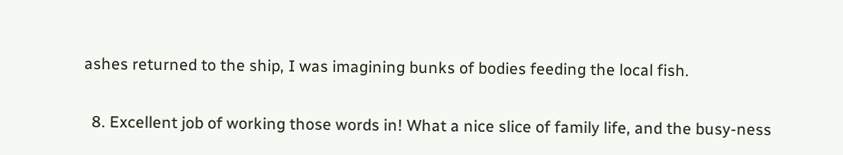ashes returned to the ship, I was imagining bunks of bodies feeding the local fish.

  8. Excellent job of working those words in! What a nice slice of family life, and the busy-ness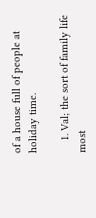of a house full of people at holiday time.

    1. Val; the sort of family life most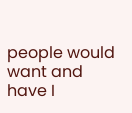people would want and have I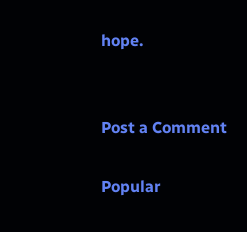hope.


Post a Comment

Popular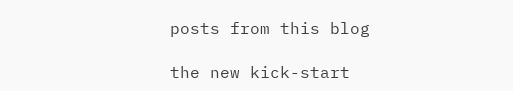posts from this blog

the new kick-start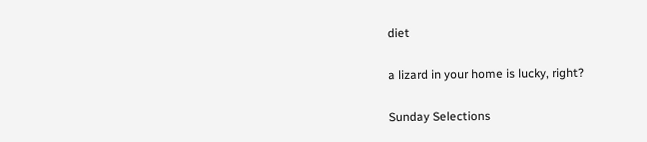diet

a lizard in your home is lucky, right?

Sunday Selections